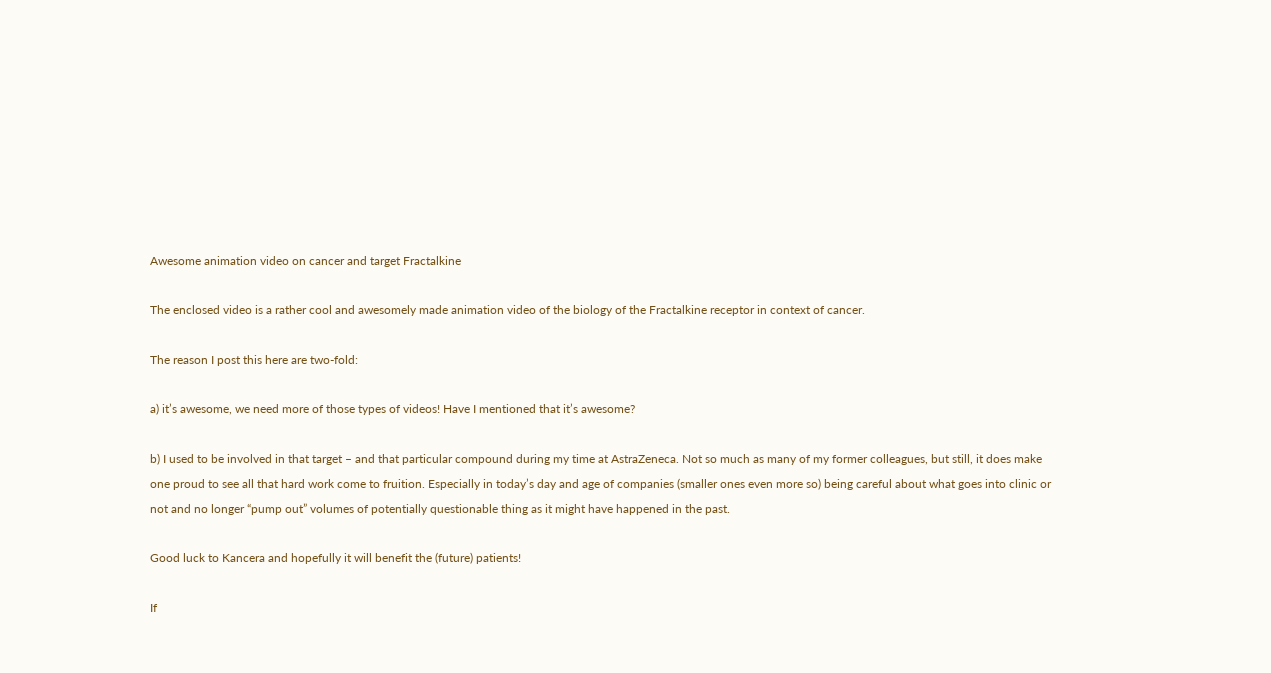Awesome animation video on cancer and target Fractalkine

The enclosed video is a rather cool and awesomely made animation video of the biology of the Fractalkine receptor in context of cancer.

The reason I post this here are two-fold:

a) it’s awesome, we need more of those types of videos! Have I mentioned that it’s awesome?

b) I used to be involved in that target – and that particular compound during my time at AstraZeneca. Not so much as many of my former colleagues, but still, it does make one proud to see all that hard work come to fruition. Especially in today’s day and age of companies (smaller ones even more so) being careful about what goes into clinic or not and no longer “pump out” volumes of potentially questionable thing as it might have happened in the past.

Good luck to Kancera and hopefully it will benefit the (future) patients!

If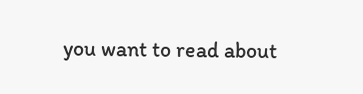you want to read about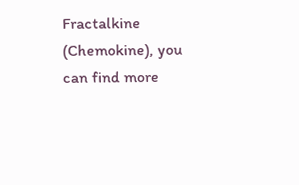Fractalkine (Chemokine), you can find more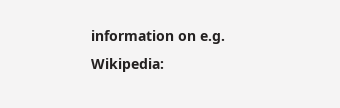information on e.g. Wikipedia: